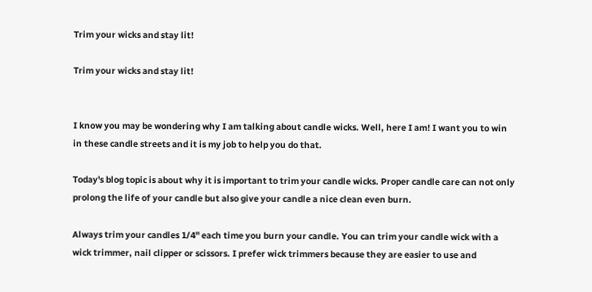Trim your wicks and stay lit!

Trim your wicks and stay lit!


I know you may be wondering why I am talking about candle wicks. Well, here I am! I want you to win in these candle streets and it is my job to help you do that.

Today's blog topic is about why it is important to trim your candle wicks. Proper candle care can not only prolong the life of your candle but also give your candle a nice clean even burn.

Always trim your candles 1/4" each time you burn your candle. You can trim your candle wick with a wick trimmer, nail clipper or scissors. I prefer wick trimmers because they are easier to use and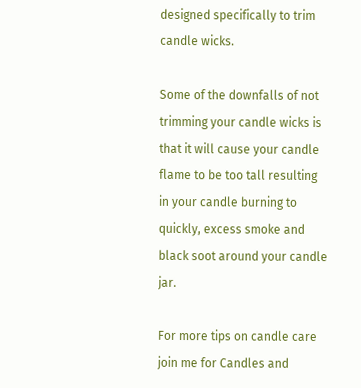designed specifically to trim candle wicks.

Some of the downfalls of not trimming your candle wicks is that it will cause your candle flame to be too tall resulting in your candle burning to quickly, excess smoke and black soot around your candle jar.

For more tips on candle care join me for Candles and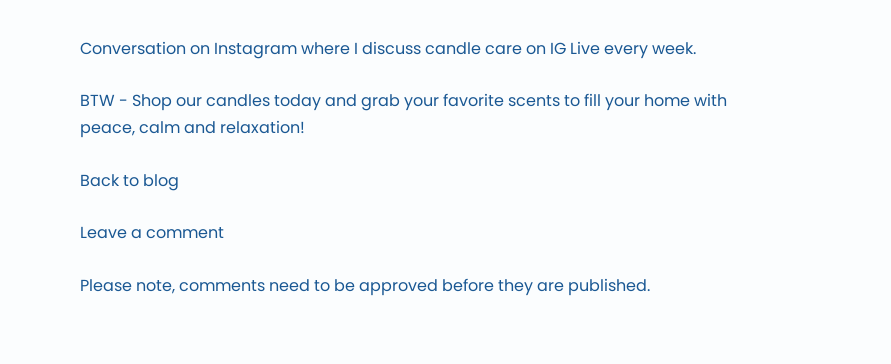Conversation on Instagram where I discuss candle care on IG Live every week.

BTW - Shop our candles today and grab your favorite scents to fill your home with peace, calm and relaxation!

Back to blog

Leave a comment

Please note, comments need to be approved before they are published.